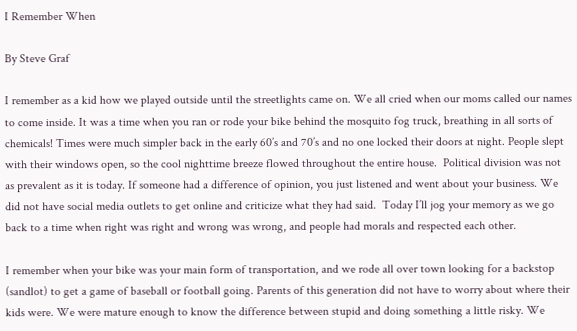I Remember When

By Steve Graf

I remember as a kid how we played outside until the streetlights came on. We all cried when our moms called our names to come inside. It was a time when you ran or rode your bike behind the mosquito fog truck, breathing in all sorts of chemicals! Times were much simpler back in the early 60’s and 70’s and no one locked their doors at night. People slept with their windows open, so the cool nighttime breeze flowed throughout the entire house.  Political division was not as prevalent as it is today. If someone had a difference of opinion, you just listened and went about your business. We did not have social media outlets to get online and criticize what they had said.  Today I’ll jog your memory as we go back to a time when right was right and wrong was wrong, and people had morals and respected each other.

I remember when your bike was your main form of transportation, and we rode all over town looking for a backstop (sandlot) to get a game of baseball or football going. Parents of this generation did not have to worry about where their kids were. We were mature enough to know the difference between stupid and doing something a little risky. We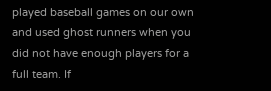played baseball games on our own and used ghost runners when you did not have enough players for a full team. If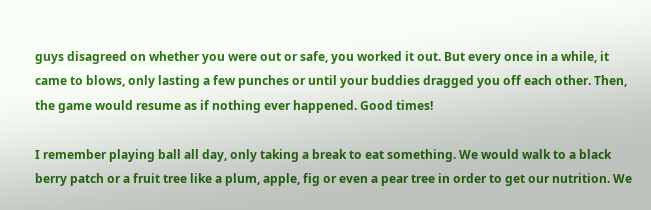guys disagreed on whether you were out or safe, you worked it out. But every once in a while, it came to blows, only lasting a few punches or until your buddies dragged you off each other. Then, the game would resume as if nothing ever happened. Good times!

I remember playing ball all day, only taking a break to eat something. We would walk to a black berry patch or a fruit tree like a plum, apple, fig or even a pear tree in order to get our nutrition. We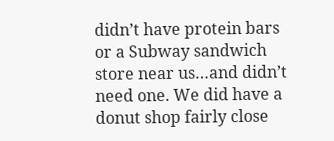didn’t have protein bars or a Subway sandwich store near us…and didn’t need one. We did have a donut shop fairly close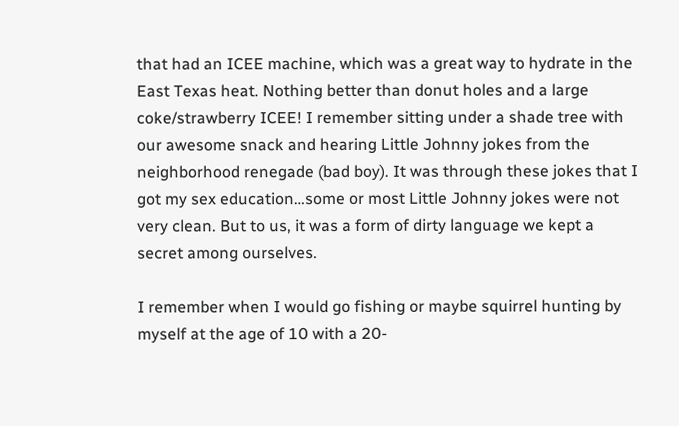that had an ICEE machine, which was a great way to hydrate in the East Texas heat. Nothing better than donut holes and a large coke/strawberry ICEE! I remember sitting under a shade tree with our awesome snack and hearing Little Johnny jokes from the neighborhood renegade (bad boy). It was through these jokes that I got my sex education…some or most Little Johnny jokes were not very clean. But to us, it was a form of dirty language we kept a secret among ourselves.

I remember when I would go fishing or maybe squirrel hunting by myself at the age of 10 with a 20-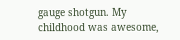gauge shotgun. My childhood was awesome,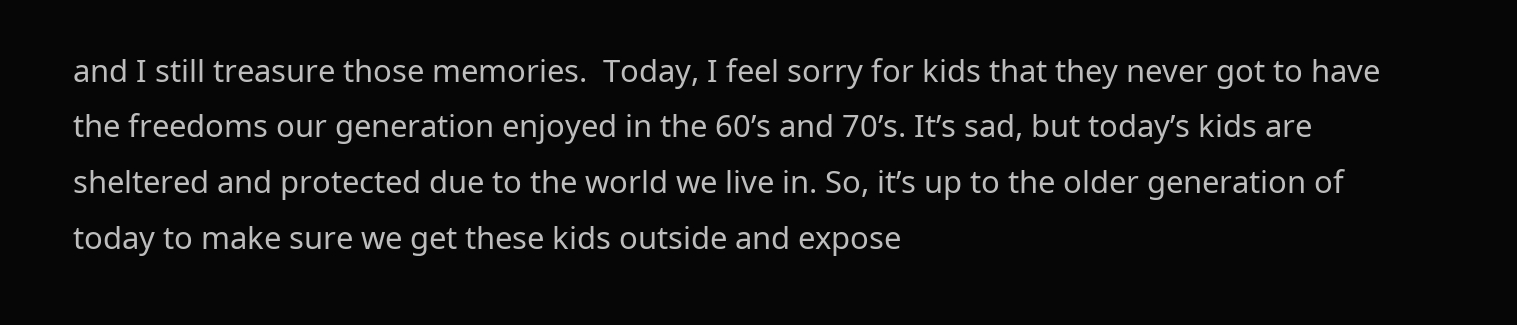and I still treasure those memories.  Today, I feel sorry for kids that they never got to have the freedoms our generation enjoyed in the 60’s and 70’s. It’s sad, but today’s kids are sheltered and protected due to the world we live in. So, it’s up to the older generation of today to make sure we get these kids outside and expose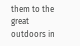them to the great outdoors in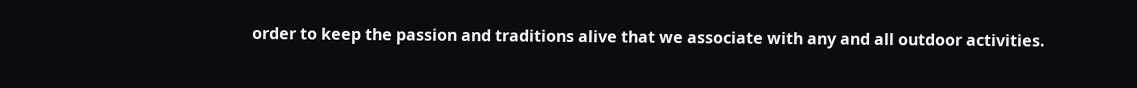order to keep the passion and traditions alive that we associate with any and all outdoor activities.